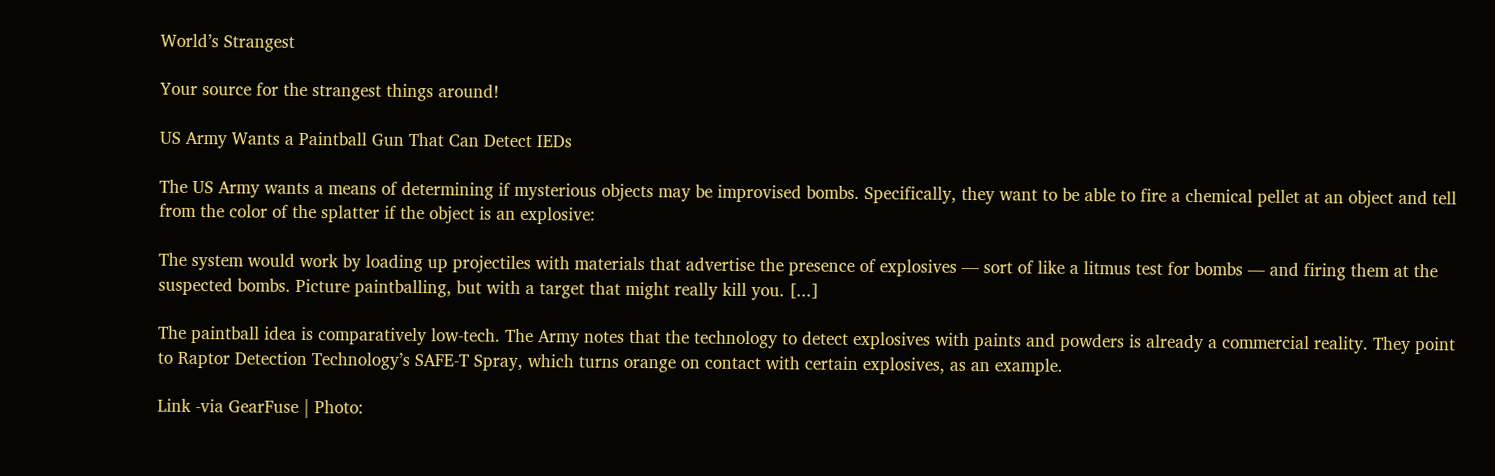World’s Strangest

Your source for the strangest things around!

US Army Wants a Paintball Gun That Can Detect IEDs

The US Army wants a means of determining if mysterious objects may be improvised bombs. Specifically, they want to be able to fire a chemical pellet at an object and tell from the color of the splatter if the object is an explosive:

The system would work by loading up projectiles with materials that advertise the presence of explosives — sort of like a litmus test for bombs — and firing them at the suspected bombs. Picture paintballing, but with a target that might really kill you. [...]

The paintball idea is comparatively low-tech. The Army notes that the technology to detect explosives with paints and powders is already a commercial reality. They point to Raptor Detection Technology’s SAFE-T Spray, which turns orange on contact with certain explosives, as an example.

Link -via GearFuse | Photo: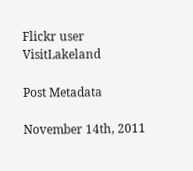Flickr user VisitLakeland

Post Metadata

November 14th, 2011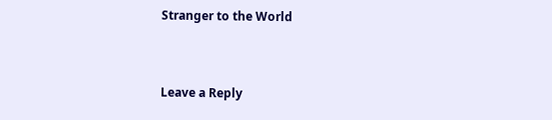Stranger to the World


Leave a Reply